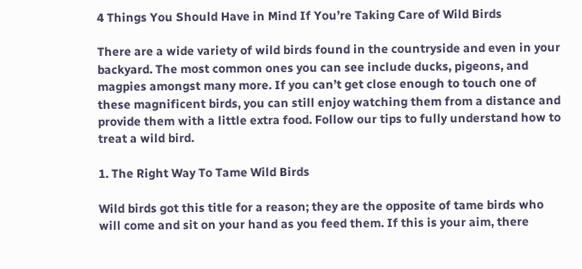4 Things You Should Have in Mind If You’re Taking Care of Wild Birds

There are a wide variety of wild birds found in the countryside and even in your backyard. The most common ones you can see include ducks, pigeons, and magpies amongst many more. If you can’t get close enough to touch one of these magnificent birds, you can still enjoy watching them from a distance and provide them with a little extra food. Follow our tips to fully understand how to treat a wild bird.

1. The Right Way To Tame Wild Birds

Wild birds got this title for a reason; they are the opposite of tame birds who will come and sit on your hand as you feed them. If this is your aim, there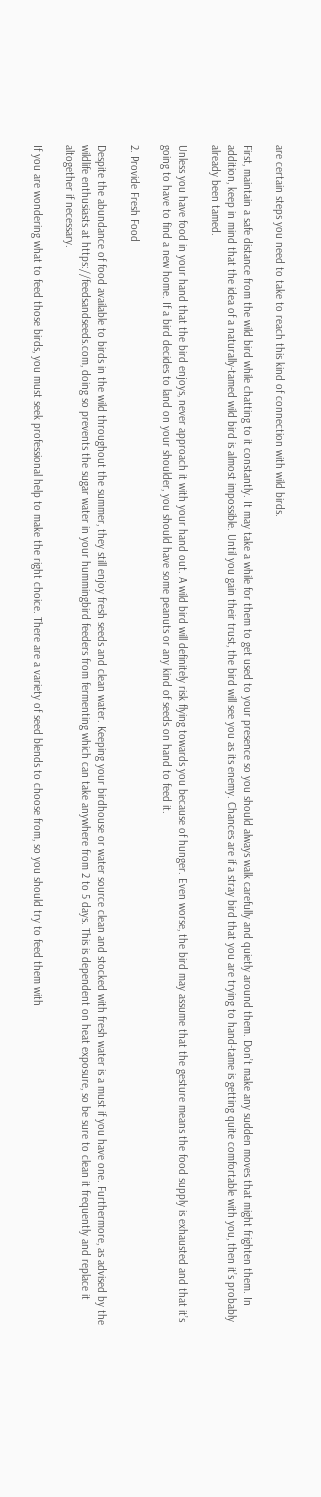are certain steps you need to take to reach this kind of connection with wild birds.

First, maintain a safe distance from the wild bird while chatting to it constantly. It may take a while for them to get used to your presence so you should always walk carefully and quietly around them. Don’t make any sudden moves that might frighten them. In addition, keep in mind that the idea of a naturally-tamed wild bird is almost impossible. Until you gain their trust, the bird will see you as its enemy. Chances are if a stray bird that you are trying to hand-tame is getting quite comfortable with you, then it’s probably already been tamed.

Unless you have food in your hand that the bird enjoys, never approach it with your hand out. A wild bird will definitely risk flying towards you because of hunger. Even worse, the bird may assume that the gesture means the food supply is exhausted and that it’s going to have to find a new home. If a bird decides to land on your shoulder, you should have some peanuts or any kind of seeds on hand to feed it.

2. Provide Fresh Food

Despite the abundance of food available to birds in the wild throughout the summer, they still enjoy fresh seeds and clean water. Keeping your birdhouse or water source clean and stocked with fresh water is a must if you have one. Furthermore, as advised by the wildlife enthusiasts at https://feedsandseeds.com, doing so prevents the sugar water in your hummingbird feeders from fermenting which can take anywhere from 2 to 5 days. This is dependent on heat exposure, so be sure to clean it frequently and replace it altogether if necessary.

If you are wondering what to feed those birds, you must seek professional help to make the right choice. There are a variety of seed blends to choose from, so you should try to feed them with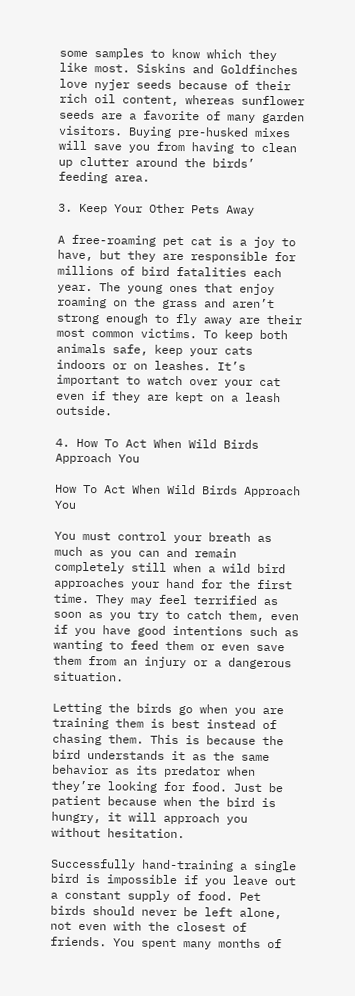some samples to know which they like most. Siskins and Goldfinches love nyjer seeds because of their rich oil content, whereas sunflower seeds are a favorite of many garden visitors. Buying pre-husked mixes will save you from having to clean up clutter around the birds’ feeding area.

3. Keep Your Other Pets Away

A free-roaming pet cat is a joy to have, but they are responsible for millions of bird fatalities each year. The young ones that enjoy roaming on the grass and aren’t strong enough to fly away are their most common victims. To keep both animals safe, keep your cats indoors or on leashes. It’s important to watch over your cat even if they are kept on a leash outside.

4. How To Act When Wild Birds Approach You

How To Act When Wild Birds Approach You

You must control your breath as much as you can and remain completely still when a wild bird approaches your hand for the first time. They may feel terrified as soon as you try to catch them, even if you have good intentions such as wanting to feed them or even save them from an injury or a dangerous situation.

Letting the birds go when you are training them is best instead of chasing them. This is because the bird understands it as the same behavior as its predator when they’re looking for food. Just be patient because when the bird is hungry, it will approach you without hesitation.

Successfully hand-training a single bird is impossible if you leave out a constant supply of food. Pet birds should never be left alone, not even with the closest of friends. You spent many months of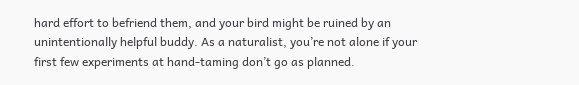hard effort to befriend them, and your bird might be ruined by an unintentionally helpful buddy. As a naturalist, you’re not alone if your first few experiments at hand-taming don’t go as planned.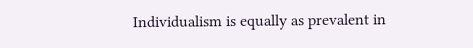Individualism is equally as prevalent in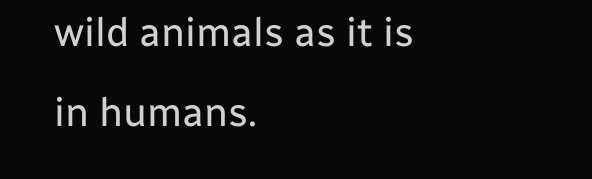wild animals as it is in humans.